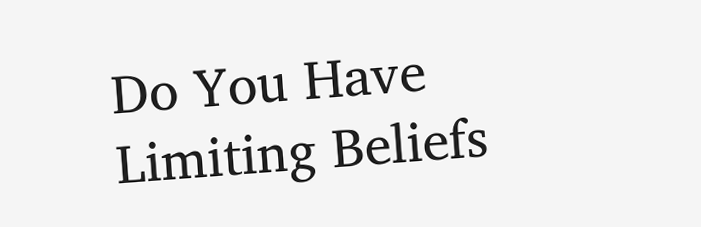Do You Have Limiting Beliefs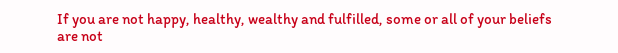If you are not happy, healthy, wealthy and fulfilled, some or all of your beliefs are not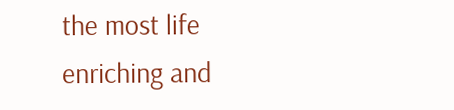the most life enriching and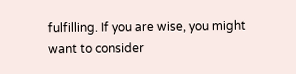fulfilling. If you are wise, you might want to consider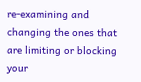re-examining and changing the ones that are limiting or blocking your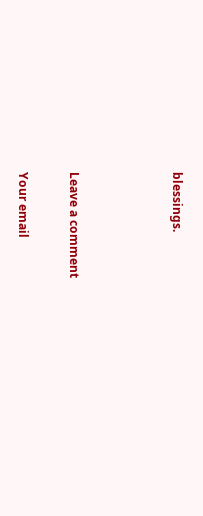blessings.



Leave a comment

Your email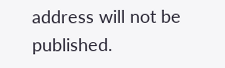address will not be published.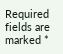Required fields are marked *